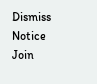Dismiss Notice
Join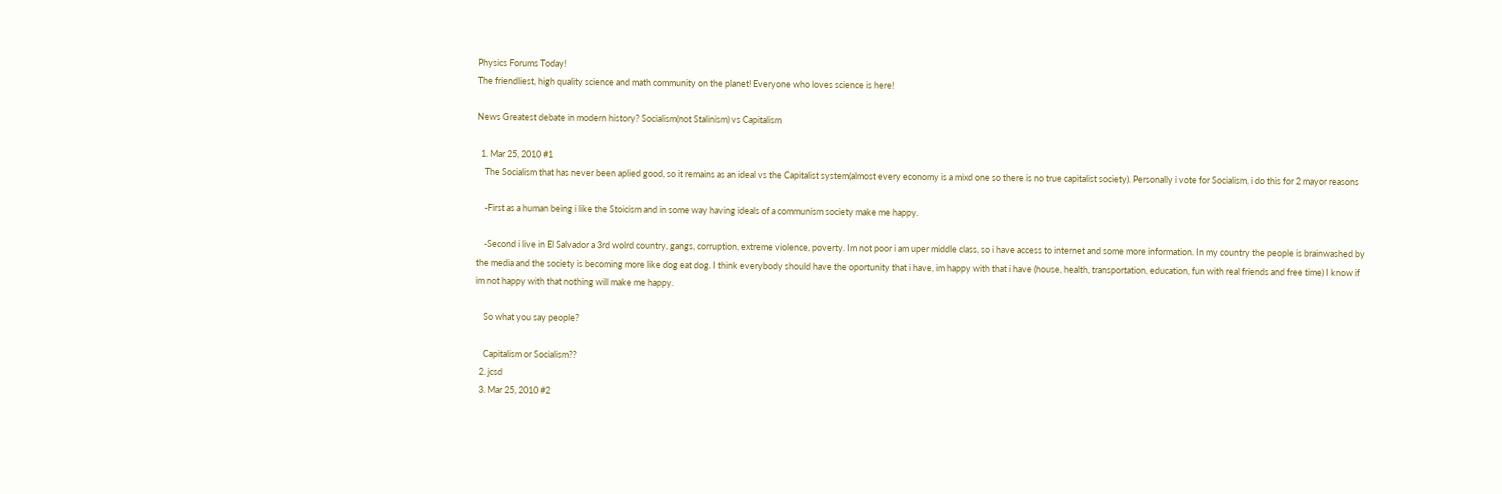Physics Forums Today!
The friendliest, high quality science and math community on the planet! Everyone who loves science is here!

News Greatest debate in modern history? Socialism(not Stalinism) vs Capitalism

  1. Mar 25, 2010 #1
    The Socialism that has never been aplied good, so it remains as an ideal vs the Capitalist system(almost every economy is a mixd one so there is no true capitalist society). Personally i vote for Socialism, i do this for 2 mayor reasons

    -First as a human being i like the Stoicism and in some way having ideals of a communism society make me happy.

    -Second i live in El Salvador a 3rd wolrd country, gangs, corruption, extreme violence, poverty. Im not poor i am uper middle class, so i have access to internet and some more information. In my country the people is brainwashed by the media and the society is becoming more like dog eat dog. I think everybody should have the oportunity that i have, im happy with that i have (house, health, transportation, education, fun with real friends and free time) I know if im not happy with that nothing will make me happy.

    So what you say people?

    Capitalism or Socialism??
  2. jcsd
  3. Mar 25, 2010 #2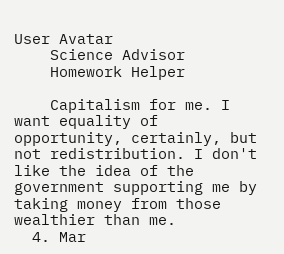User Avatar
    Science Advisor
    Homework Helper

    Capitalism for me. I want equality of opportunity, certainly, but not redistribution. I don't like the idea of the government supporting me by taking money from those wealthier than me.
  4. Mar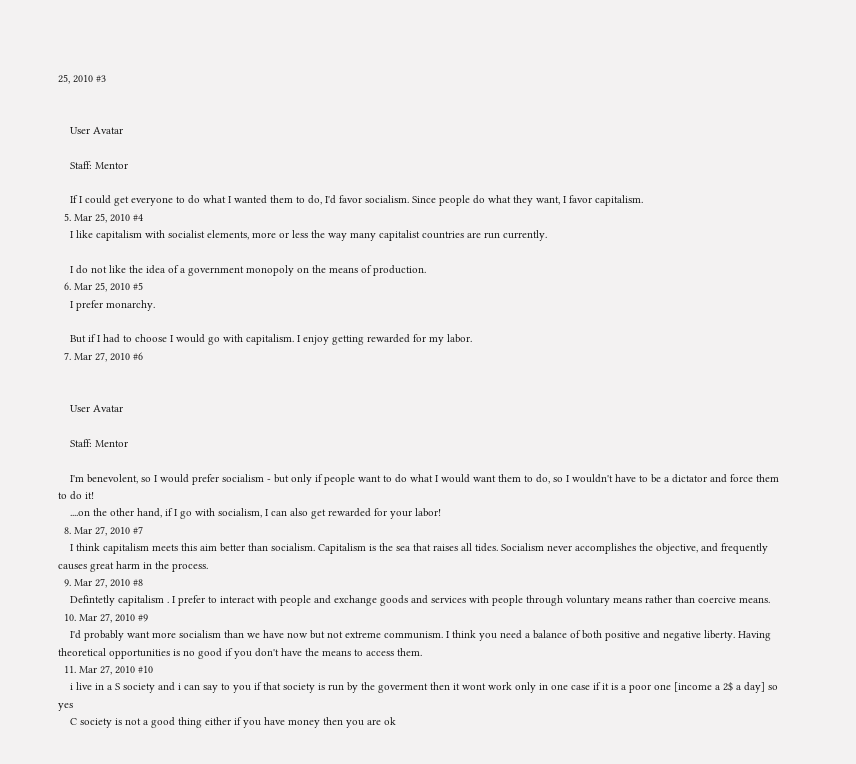25, 2010 #3


    User Avatar

    Staff: Mentor

    If I could get everyone to do what I wanted them to do, I'd favor socialism. Since people do what they want, I favor capitalism.
  5. Mar 25, 2010 #4
    I like capitalism with socialist elements, more or less the way many capitalist countries are run currently.

    I do not like the idea of a government monopoly on the means of production.
  6. Mar 25, 2010 #5
    I prefer monarchy.

    But if I had to choose I would go with capitalism. I enjoy getting rewarded for my labor.
  7. Mar 27, 2010 #6


    User Avatar

    Staff: Mentor

    I'm benevolent, so I would prefer socialism - but only if people want to do what I would want them to do, so I wouldn't have to be a dictator and force them to do it!
    ....on the other hand, if I go with socialism, I can also get rewarded for your labor!
  8. Mar 27, 2010 #7
    I think capitalism meets this aim better than socialism. Capitalism is the sea that raises all tides. Socialism never accomplishes the objective, and frequently causes great harm in the process.
  9. Mar 27, 2010 #8
    Defintetly capitalism . I prefer to interact with people and exchange goods and services with people through voluntary means rather than coercive means.
  10. Mar 27, 2010 #9
    I'd probably want more socialism than we have now but not extreme communism. I think you need a balance of both positive and negative liberty. Having theoretical opportunities is no good if you don't have the means to access them.
  11. Mar 27, 2010 #10
    i live in a S society and i can say to you if that society is run by the goverment then it wont work only in one case if it is a poor one [income a 2$ a day] so yes
    C society is not a good thing either if you have money then you are ok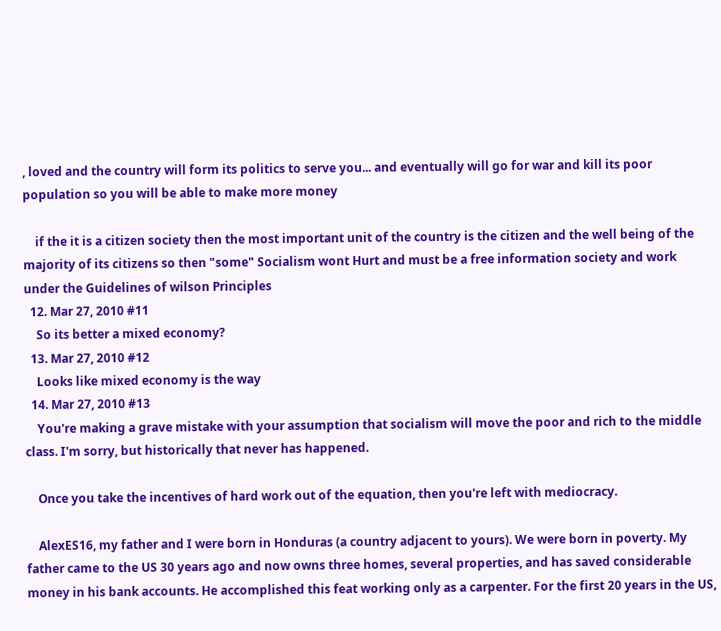, loved and the country will form its politics to serve you... and eventually will go for war and kill its poor population so you will be able to make more money

    if the it is a citizen society then the most important unit of the country is the citizen and the well being of the majority of its citizens so then "some" Socialism wont Hurt and must be a free information society and work under the Guidelines of wilson Principles
  12. Mar 27, 2010 #11
    So its better a mixed economy?
  13. Mar 27, 2010 #12
    Looks like mixed economy is the way
  14. Mar 27, 2010 #13
    You're making a grave mistake with your assumption that socialism will move the poor and rich to the middle class. I'm sorry, but historically that never has happened.

    Once you take the incentives of hard work out of the equation, then you're left with mediocracy.

    AlexES16, my father and I were born in Honduras (a country adjacent to yours). We were born in poverty. My father came to the US 30 years ago and now owns three homes, several properties, and has saved considerable money in his bank accounts. He accomplished this feat working only as a carpenter. For the first 20 years in the US,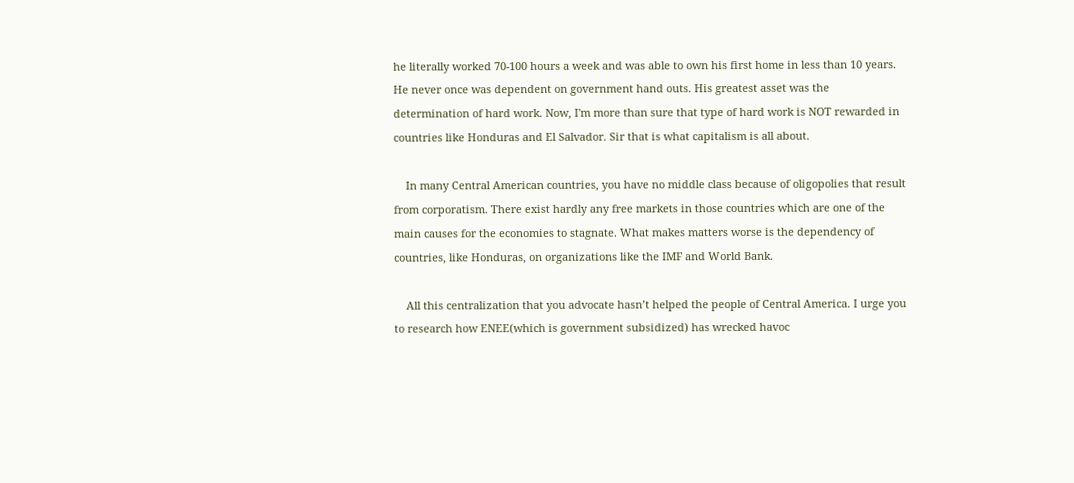he literally worked 70-100 hours a week and was able to own his first home in less than 10 years. He never once was dependent on government hand outs. His greatest asset was the determination of hard work. Now, I'm more than sure that type of hard work is NOT rewarded in countries like Honduras and El Salvador. Sir that is what capitalism is all about.

    In many Central American countries, you have no middle class because of oligopolies that result from corporatism. There exist hardly any free markets in those countries which are one of the main causes for the economies to stagnate. What makes matters worse is the dependency of countries, like Honduras, on organizations like the IMF and World Bank.

    All this centralization that you advocate hasn’t helped the people of Central America. I urge you to research how ENEE(which is government subsidized) has wrecked havoc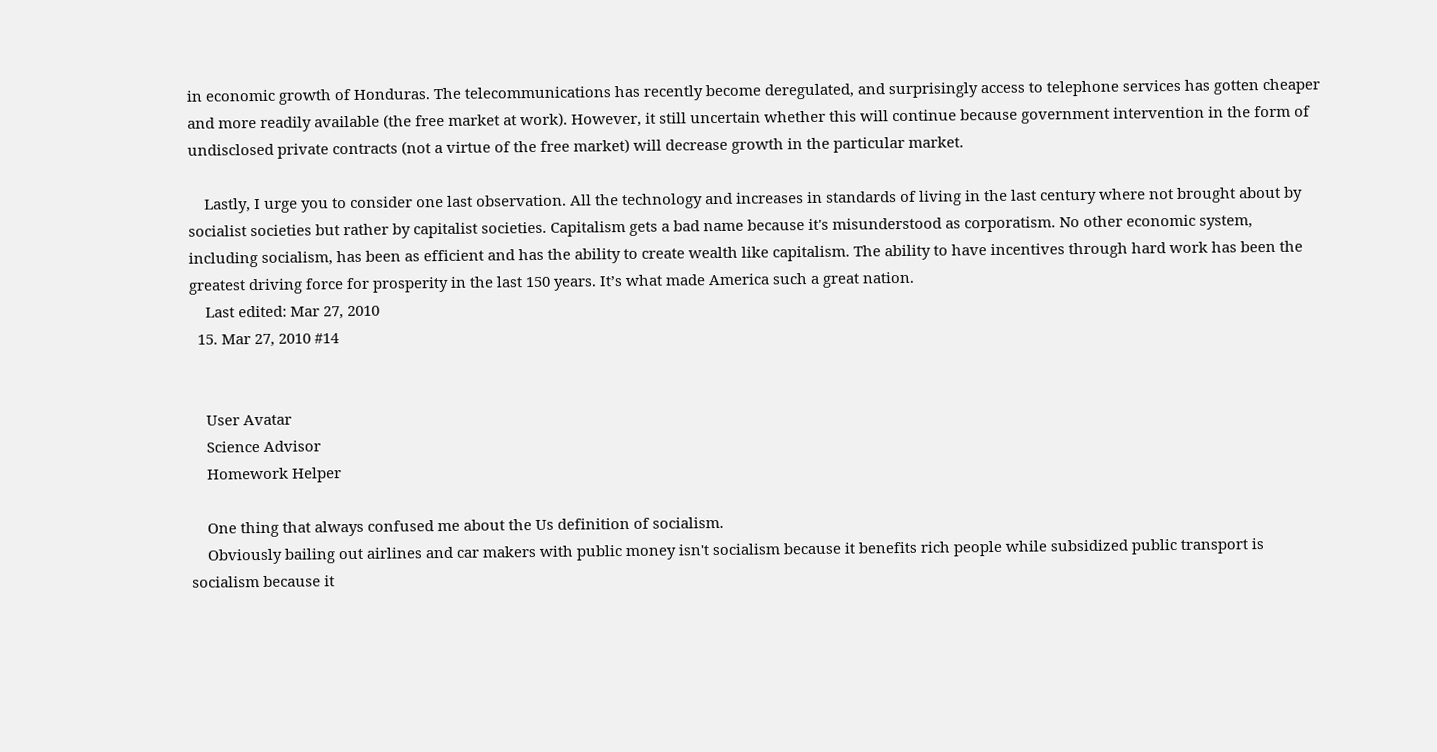in economic growth of Honduras. The telecommunications has recently become deregulated, and surprisingly access to telephone services has gotten cheaper and more readily available (the free market at work). However, it still uncertain whether this will continue because government intervention in the form of undisclosed private contracts (not a virtue of the free market) will decrease growth in the particular market.

    Lastly, I urge you to consider one last observation. All the technology and increases in standards of living in the last century where not brought about by socialist societies but rather by capitalist societies. Capitalism gets a bad name because it's misunderstood as corporatism. No other economic system, including socialism, has been as efficient and has the ability to create wealth like capitalism. The ability to have incentives through hard work has been the greatest driving force for prosperity in the last 150 years. It’s what made America such a great nation.
    Last edited: Mar 27, 2010
  15. Mar 27, 2010 #14


    User Avatar
    Science Advisor
    Homework Helper

    One thing that always confused me about the Us definition of socialism.
    Obviously bailing out airlines and car makers with public money isn't socialism because it benefits rich people while subsidized public transport is socialism because it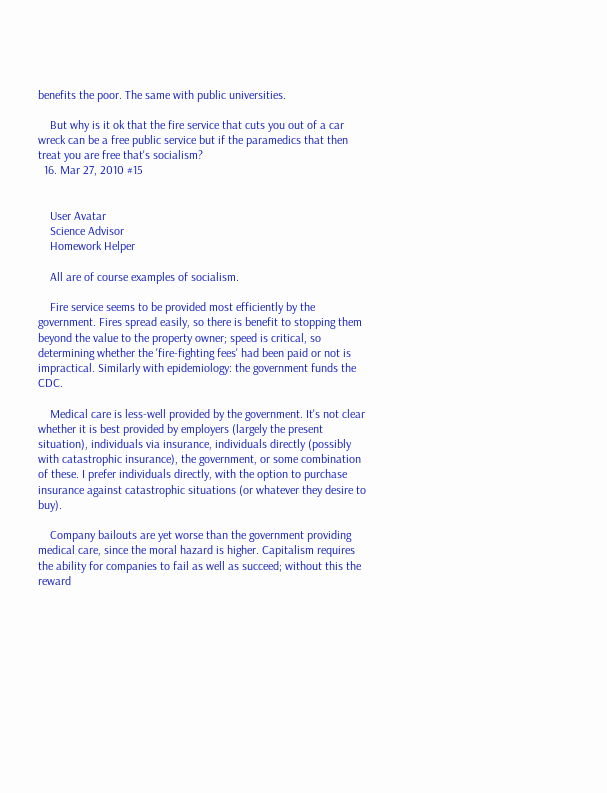benefits the poor. The same with public universities.

    But why is it ok that the fire service that cuts you out of a car wreck can be a free public service but if the paramedics that then treat you are free that's socialism?
  16. Mar 27, 2010 #15


    User Avatar
    Science Advisor
    Homework Helper

    All are of course examples of socialism.

    Fire service seems to be provided most efficiently by the government. Fires spread easily, so there is benefit to stopping them beyond the value to the property owner; speed is critical, so determining whether the 'fire-fighting fees' had been paid or not is impractical. Similarly with epidemiology: the government funds the CDC.

    Medical care is less-well provided by the government. It's not clear whether it is best provided by employers (largely the present situation), individuals via insurance, individuals directly (possibly with catastrophic insurance), the government, or some combination of these. I prefer individuals directly, with the option to purchase insurance against catastrophic situations (or whatever they desire to buy).

    Company bailouts are yet worse than the government providing medical care, since the moral hazard is higher. Capitalism requires the ability for companies to fail as well as succeed; without this the reward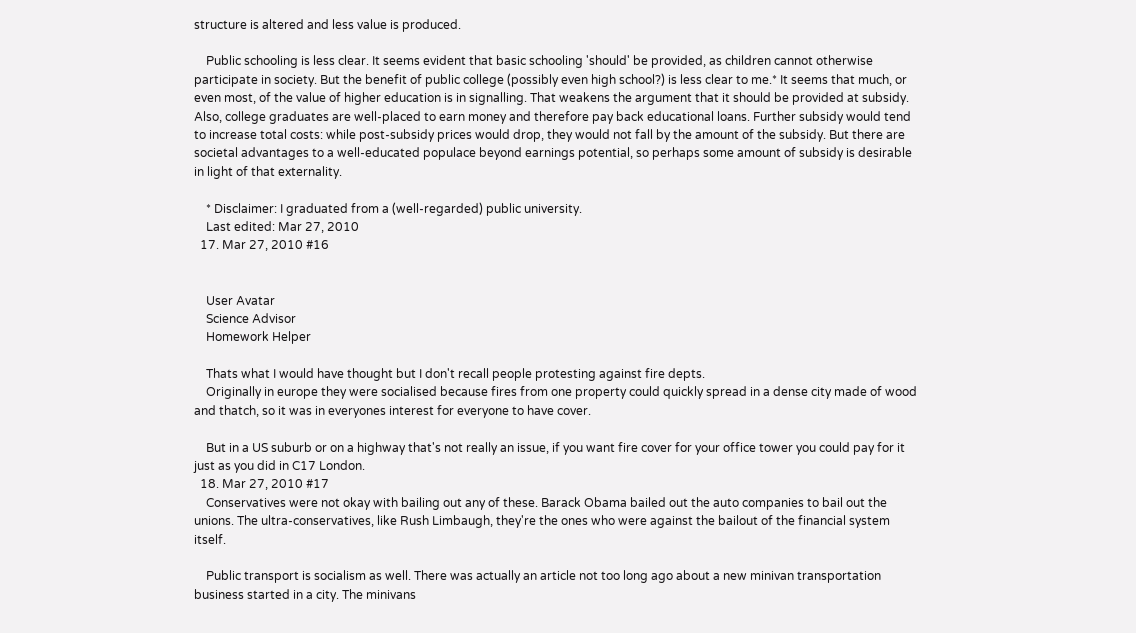structure is altered and less value is produced.

    Public schooling is less clear. It seems evident that basic schooling 'should' be provided, as children cannot otherwise participate in society. But the benefit of public college (possibly even high school?) is less clear to me.* It seems that much, or even most, of the value of higher education is in signalling. That weakens the argument that it should be provided at subsidy. Also, college graduates are well-placed to earn money and therefore pay back educational loans. Further subsidy would tend to increase total costs: while post-subsidy prices would drop, they would not fall by the amount of the subsidy. But there are societal advantages to a well-educated populace beyond earnings potential, so perhaps some amount of subsidy is desirable in light of that externality.

    * Disclaimer: I graduated from a (well-regarded) public university.
    Last edited: Mar 27, 2010
  17. Mar 27, 2010 #16


    User Avatar
    Science Advisor
    Homework Helper

    Thats what I would have thought but I don't recall people protesting against fire depts.
    Originally in europe they were socialised because fires from one property could quickly spread in a dense city made of wood and thatch, so it was in everyones interest for everyone to have cover.

    But in a US suburb or on a highway that's not really an issue, if you want fire cover for your office tower you could pay for it just as you did in C17 London.
  18. Mar 27, 2010 #17
    Conservatives were not okay with bailing out any of these. Barack Obama bailed out the auto companies to bail out the unions. The ultra-conservatives, like Rush Limbaugh, they're the ones who were against the bailout of the financial system itself.

    Public transport is socialism as well. There was actually an article not too long ago about a new minivan transportation business started in a city. The minivans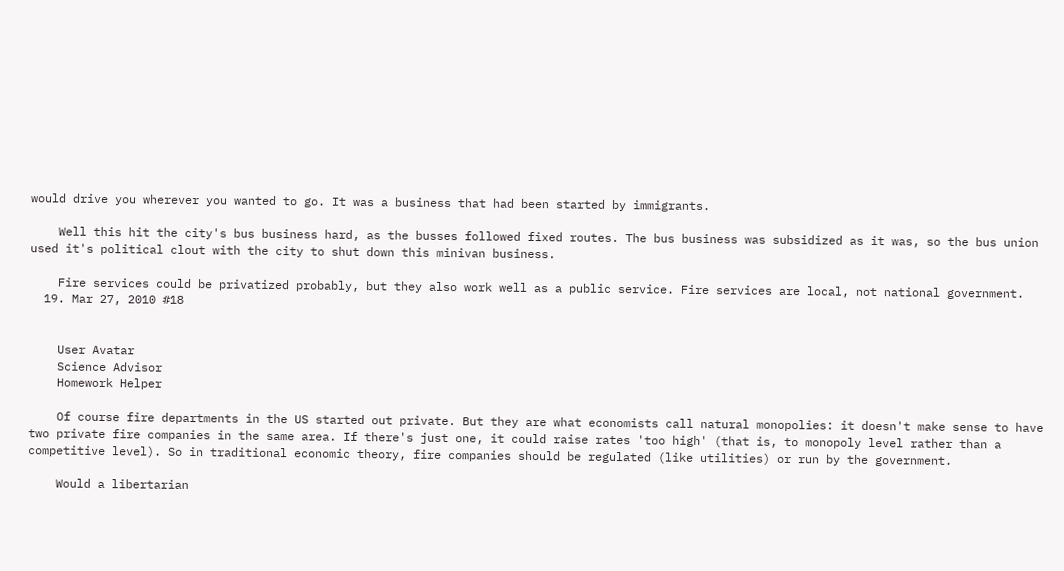would drive you wherever you wanted to go. It was a business that had been started by immigrants.

    Well this hit the city's bus business hard, as the busses followed fixed routes. The bus business was subsidized as it was, so the bus union used it's political clout with the city to shut down this minivan business.

    Fire services could be privatized probably, but they also work well as a public service. Fire services are local, not national government.
  19. Mar 27, 2010 #18


    User Avatar
    Science Advisor
    Homework Helper

    Of course fire departments in the US started out private. But they are what economists call natural monopolies: it doesn't make sense to have two private fire companies in the same area. If there's just one, it could raise rates 'too high' (that is, to monopoly level rather than a competitive level). So in traditional economic theory, fire companies should be regulated (like utilities) or run by the government.

    Would a libertarian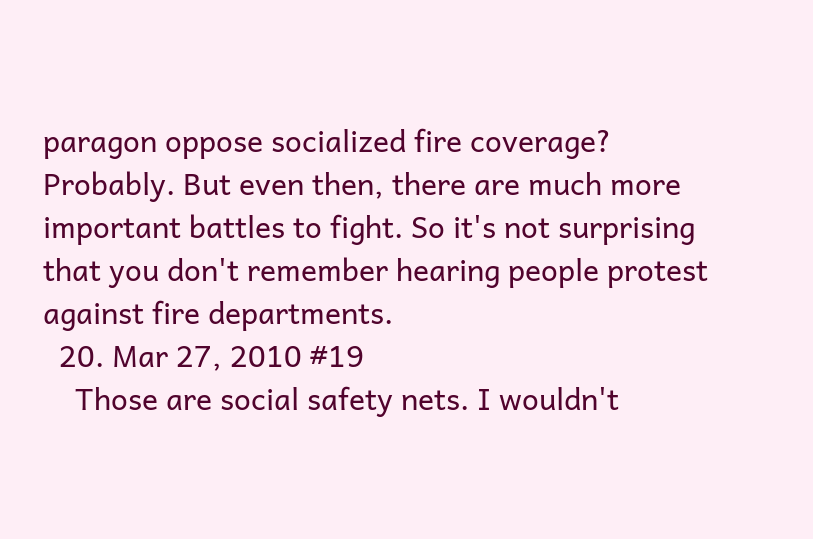paragon oppose socialized fire coverage? Probably. But even then, there are much more important battles to fight. So it's not surprising that you don't remember hearing people protest against fire departments.
  20. Mar 27, 2010 #19
    Those are social safety nets. I wouldn't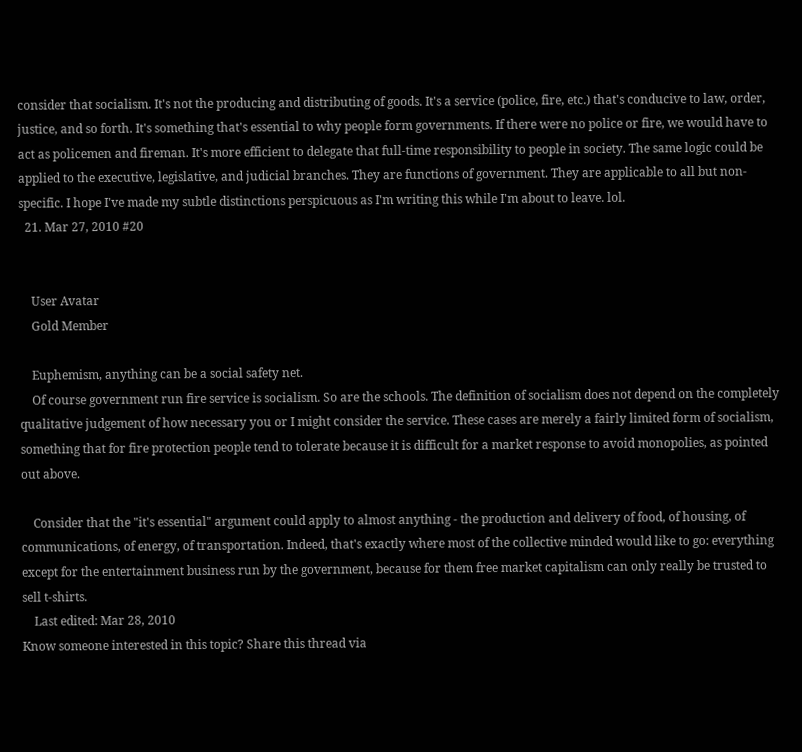consider that socialism. It's not the producing and distributing of goods. It's a service (police, fire, etc.) that's conducive to law, order, justice, and so forth. It's something that's essential to why people form governments. If there were no police or fire, we would have to act as policemen and fireman. It's more efficient to delegate that full-time responsibility to people in society. The same logic could be applied to the executive, legislative, and judicial branches. They are functions of government. They are applicable to all but non-specific. I hope I've made my subtle distinctions perspicuous as I'm writing this while I'm about to leave. lol.
  21. Mar 27, 2010 #20


    User Avatar
    Gold Member

    Euphemism, anything can be a social safety net.
    Of course government run fire service is socialism. So are the schools. The definition of socialism does not depend on the completely qualitative judgement of how necessary you or I might consider the service. These cases are merely a fairly limited form of socialism, something that for fire protection people tend to tolerate because it is difficult for a market response to avoid monopolies, as pointed out above.

    Consider that the "it's essential" argument could apply to almost anything - the production and delivery of food, of housing, of communications, of energy, of transportation. Indeed, that's exactly where most of the collective minded would like to go: everything except for the entertainment business run by the government, because for them free market capitalism can only really be trusted to sell t-shirts.
    Last edited: Mar 28, 2010
Know someone interested in this topic? Share this thread via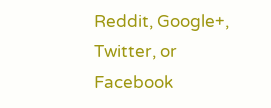Reddit, Google+, Twitter, or Facebook